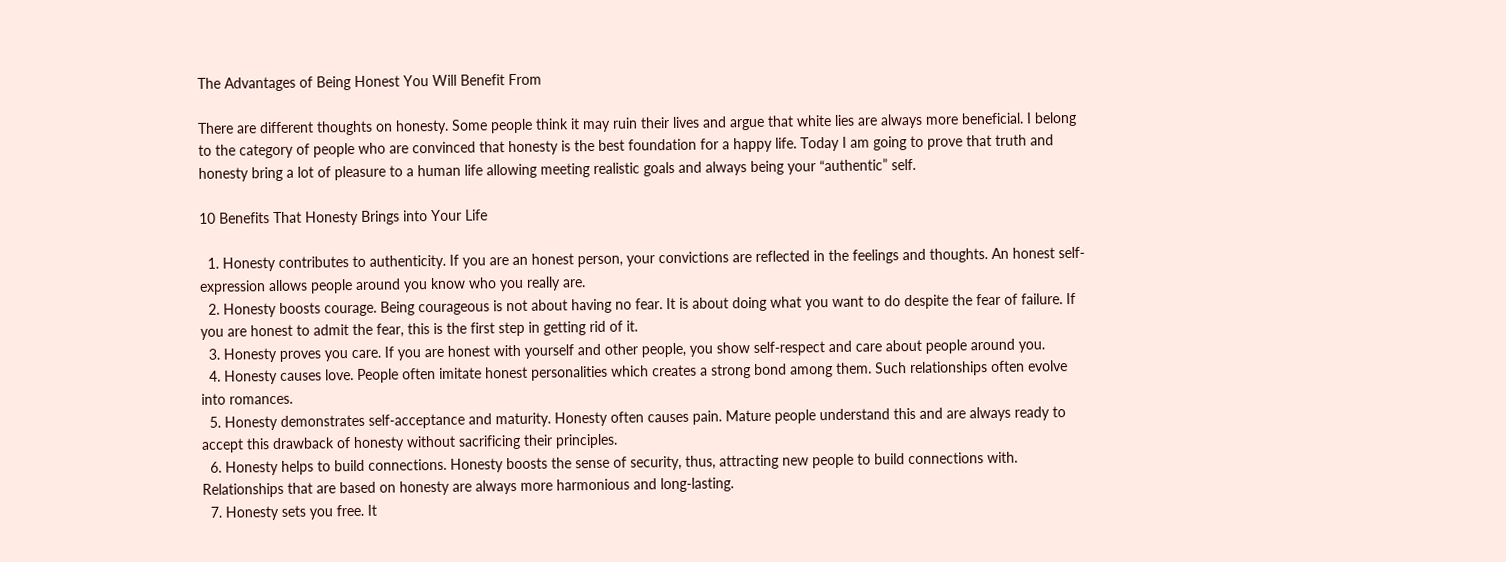The Advantages of Being Honest You Will Benefit From

There are different thoughts on honesty. Some people think it may ruin their lives and argue that white lies are always more beneficial. I belong to the category of people who are convinced that honesty is the best foundation for a happy life. Today I am going to prove that truth and honesty bring a lot of pleasure to a human life allowing meeting realistic goals and always being your “authentic” self.

10 Benefits That Honesty Brings into Your Life

  1. Honesty contributes to authenticity. If you are an honest person, your convictions are reflected in the feelings and thoughts. An honest self-expression allows people around you know who you really are.
  2. Honesty boosts courage. Being courageous is not about having no fear. It is about doing what you want to do despite the fear of failure. If you are honest to admit the fear, this is the first step in getting rid of it.
  3. Honesty proves you care. If you are honest with yourself and other people, you show self-respect and care about people around you.
  4. Honesty causes love. People often imitate honest personalities which creates a strong bond among them. Such relationships often evolve into romances.
  5. Honesty demonstrates self-acceptance and maturity. Honesty often causes pain. Mature people understand this and are always ready to accept this drawback of honesty without sacrificing their principles.
  6. Honesty helps to build connections. Honesty boosts the sense of security, thus, attracting new people to build connections with. Relationships that are based on honesty are always more harmonious and long-lasting.
  7. Honesty sets you free. It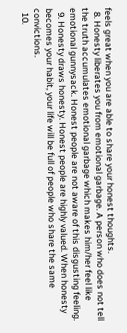feels great when you are able to share your honest thoughts.
  8. Honesty liberates you from emotional garbage. A person who does not tell the truth accumulates emotional garbage which makes him/her feel like emotional gunnysack. Honest people are not aware of this disgusting feeling.
  9. Honesty draws honesty. Honest people are highly valued. When honesty becomes your habit, your life will be full of people who share the same convictions.
  10.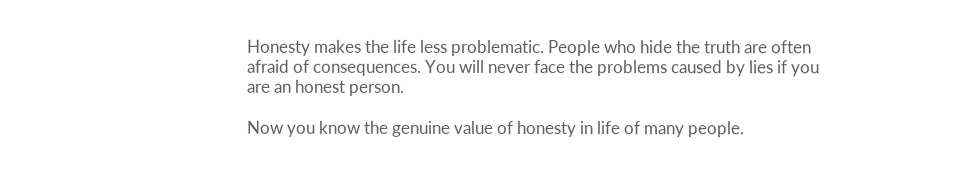Honesty makes the life less problematic. People who hide the truth are often afraid of consequences. You will never face the problems caused by lies if you are an honest person.

Now you know the genuine value of honesty in life of many people.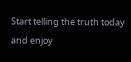Start telling the truth today and enjoy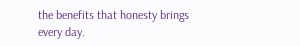the benefits that honesty brings every day.